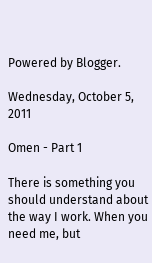Powered by Blogger.

Wednesday, October 5, 2011

Omen - Part 1

There is something you should understand about the way I work. When you need me, but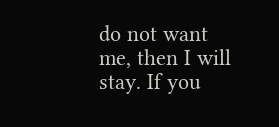do not want me, then I will stay. If you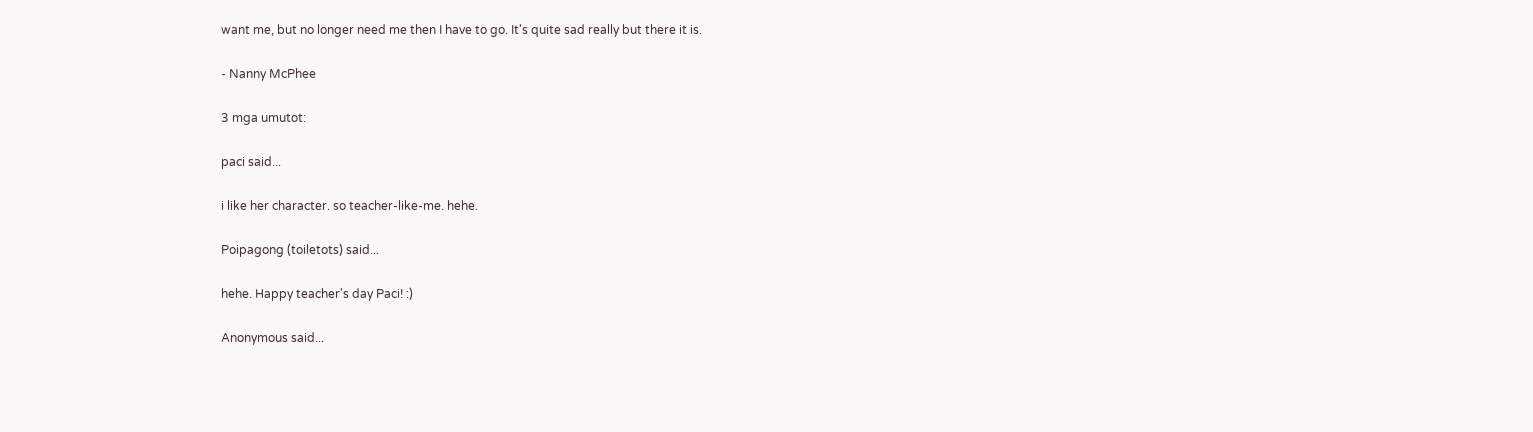want me, but no longer need me then I have to go. It's quite sad really but there it is.

- Nanny McPhee

3 mga umutot:

paci said...

i like her character. so teacher-like-me. hehe.

Poipagong (toiletots) said...

hehe. Happy teacher's day Paci! :)

Anonymous said...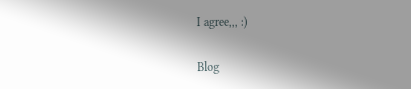I agree,,, :)


Blog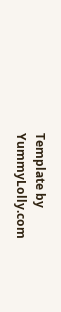Template by YummyLolly.com